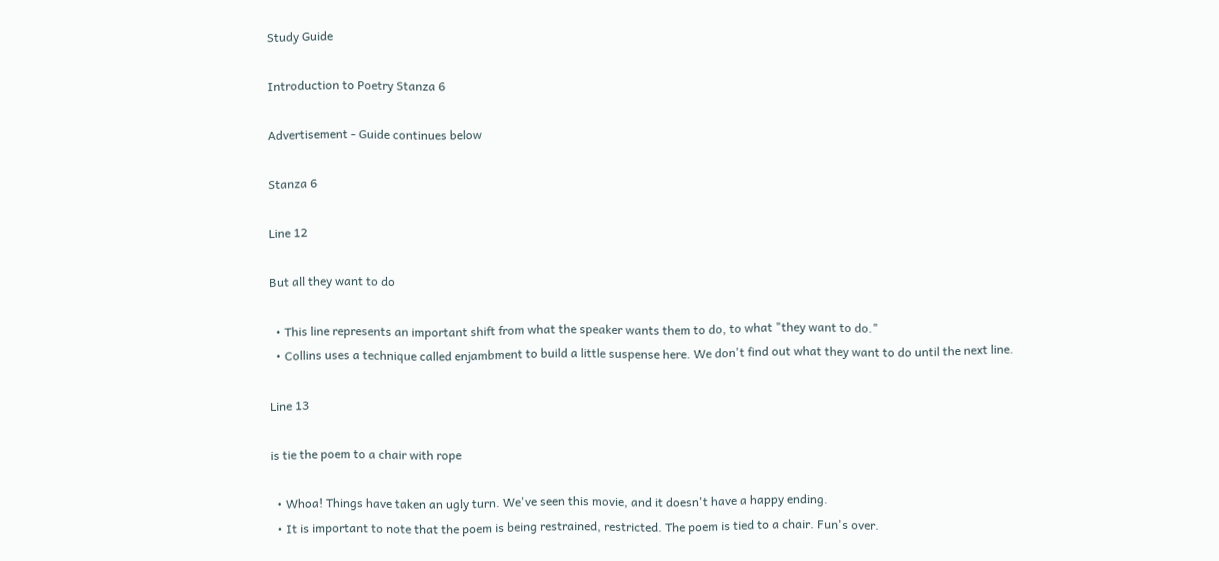Study Guide

Introduction to Poetry Stanza 6

Advertisement - Guide continues below

Stanza 6

Line 12

But all they want to do

  • This line represents an important shift from what the speaker wants them to do, to what "they want to do."
  • Collins uses a technique called enjambment to build a little suspense here. We don't find out what they want to do until the next line.

Line 13

is tie the poem to a chair with rope

  • Whoa! Things have taken an ugly turn. We've seen this movie, and it doesn't have a happy ending.
  • It is important to note that the poem is being restrained, restricted. The poem is tied to a chair. Fun's over.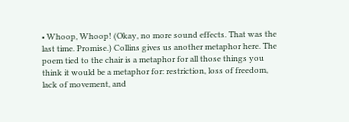• Whoop, Whoop! (Okay, no more sound effects. That was the last time. Promise.) Collins gives us another metaphor here. The poem tied to the chair is a metaphor for all those things you think it would be a metaphor for: restriction, loss of freedom, lack of movement, and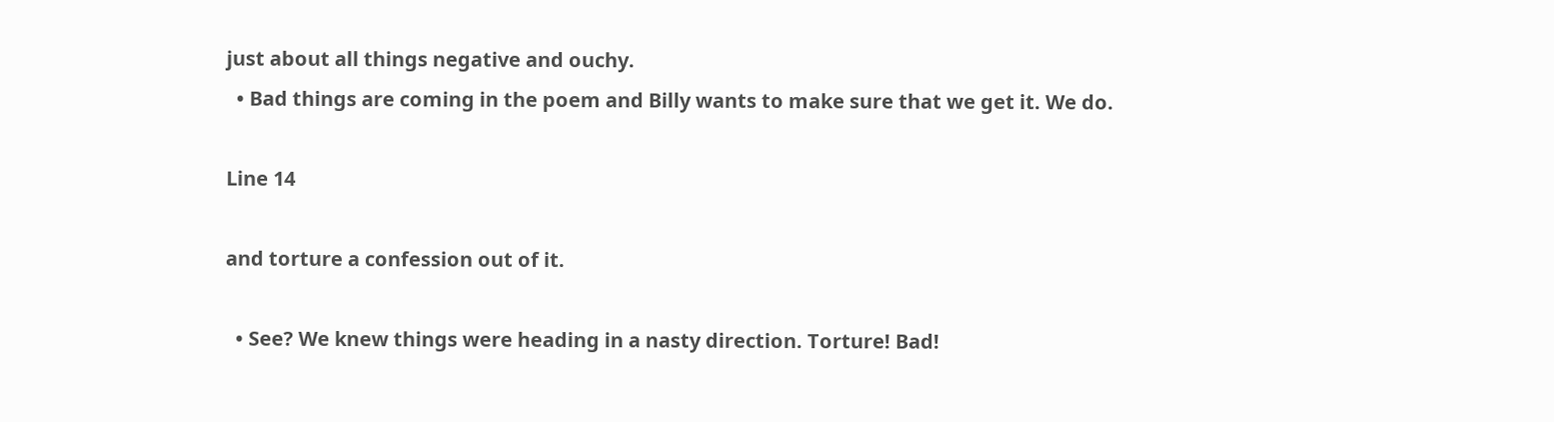just about all things negative and ouchy.
  • Bad things are coming in the poem and Billy wants to make sure that we get it. We do.

Line 14

and torture a confession out of it.

  • See? We knew things were heading in a nasty direction. Torture! Bad!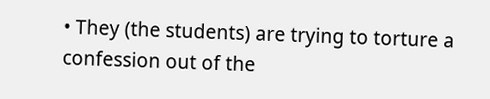• They (the students) are trying to torture a confession out of the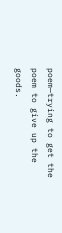poem—trying to get the poem to give up the goods.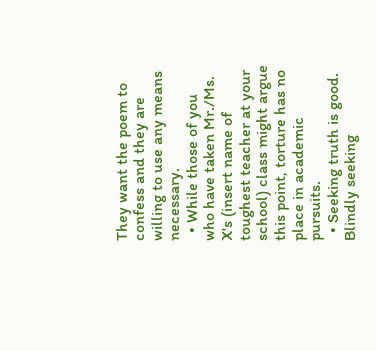They want the poem to confess and they are willing to use any means necessary.
  • While those of you who have taken Mr./Ms. X's (insert name of toughest teacher at your school) class might argue this point, torture has no place in academic pursuits.
  • Seeking truth is good. Blindly seeking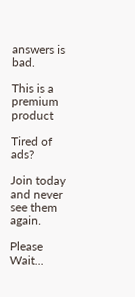answers is bad.

This is a premium product

Tired of ads?

Join today and never see them again.

Please Wait...